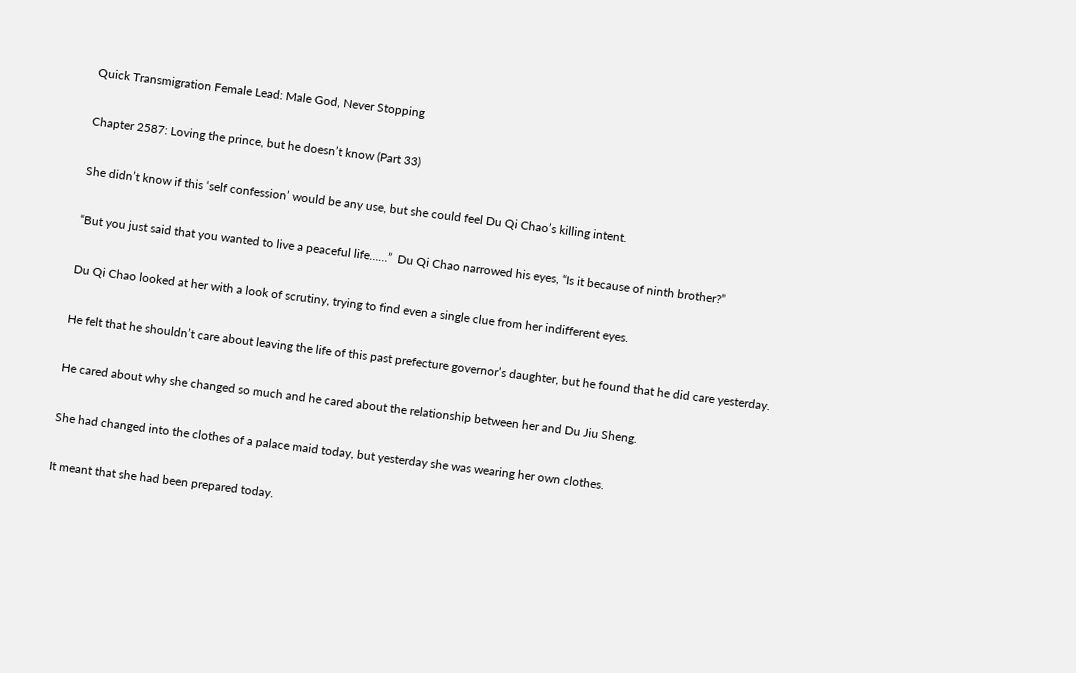Quick Transmigration Female Lead: Male God, Never Stopping

Chapter 2587: Loving the prince, but he doesn’t know (Part 33)

She didn’t know if this ‘self confession’ would be any use, but she could feel Du Qi Chao’s killing intent.

“But you just said that you wanted to live a peaceful life……”  Du Qi Chao narrowed his eyes, “Is it because of ninth brother?”

Du Qi Chao looked at her with a look of scrutiny, trying to find even a single clue from her indifferent eyes.

He felt that he shouldn’t care about leaving the life of this past prefecture governor’s daughter, but he found that he did care yesterday.

He cared about why she changed so much and he cared about the relationship between her and Du Jiu Sheng.

She had changed into the clothes of a palace maid today, but yesterday she was wearing her own clothes.

It meant that she had been prepared today.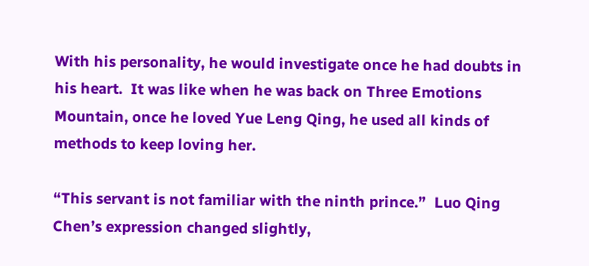With his personality, he would investigate once he had doubts in his heart.  It was like when he was back on Three Emotions Mountain, once he loved Yue Leng Qing, he used all kinds of methods to keep loving her.

“This servant is not familiar with the ninth prince.”  Luo Qing Chen’s expression changed slightly,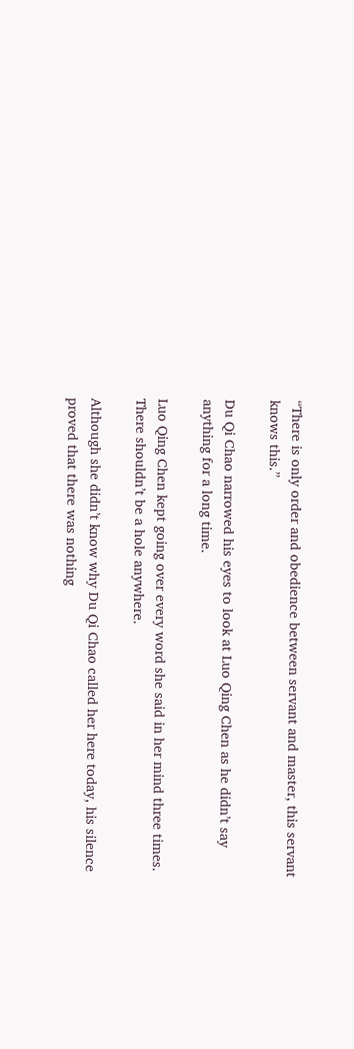“There is only order and obedience between servant and master, this servant knows this.”

Du Qi Chao narrowed his eyes to look at Luo Qing Chen as he didn’t say anything for a long time.

Luo Qing Chen kept going over every word she said in her mind three times.  There shouldn’t be a hole anywhere.

Although she didn’t know why Du Qi Chao called her here today, his silence proved that there was nothing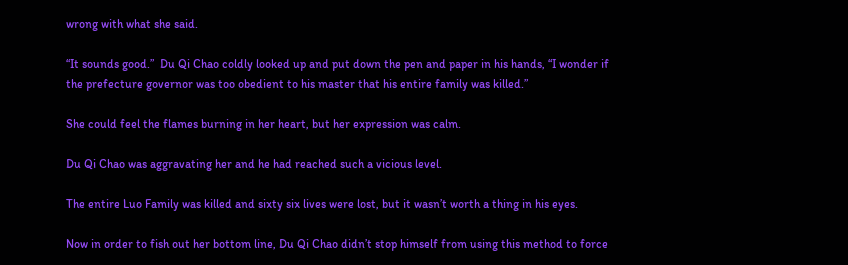wrong with what she said.

“It sounds good.”  Du Qi Chao coldly looked up and put down the pen and paper in his hands, “I wonder if the prefecture governor was too obedient to his master that his entire family was killed.”

She could feel the flames burning in her heart, but her expression was calm.

Du Qi Chao was aggravating her and he had reached such a vicious level.

The entire Luo Family was killed and sixty six lives were lost, but it wasn’t worth a thing in his eyes.

Now in order to fish out her bottom line, Du Qi Chao didn’t stop himself from using this method to force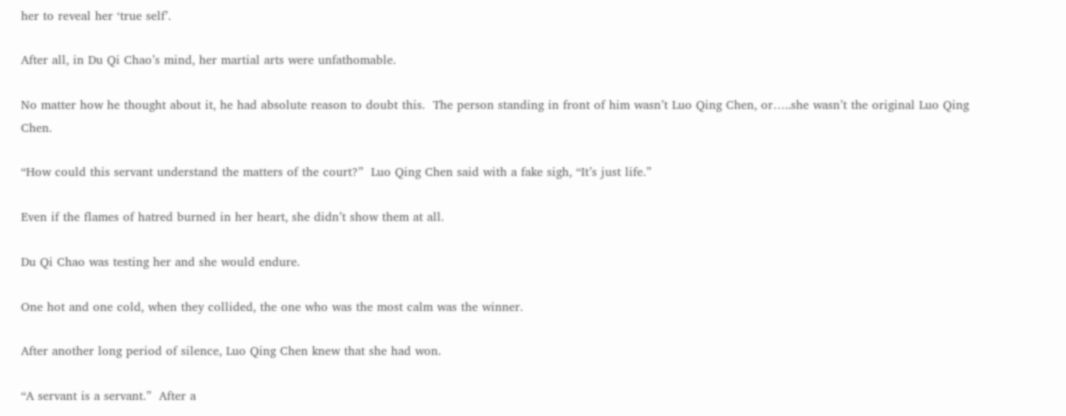her to reveal her ‘true self’.

After all, in Du Qi Chao’s mind, her martial arts were unfathomable.

No matter how he thought about it, he had absolute reason to doubt this.  The person standing in front of him wasn’t Luo Qing Chen, or…..she wasn’t the original Luo Qing Chen.

“How could this servant understand the matters of the court?”  Luo Qing Chen said with a fake sigh, “It’s just life.”

Even if the flames of hatred burned in her heart, she didn’t show them at all.

Du Qi Chao was testing her and she would endure.

One hot and one cold, when they collided, the one who was the most calm was the winner.

After another long period of silence, Luo Qing Chen knew that she had won.

“A servant is a servant.”  After a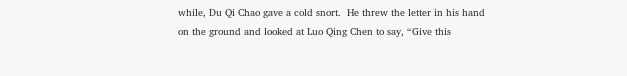while, Du Qi Chao gave a cold snort.  He threw the letter in his hand on the ground and looked at Luo Qing Chen to say, “Give this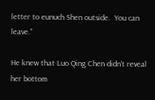letter to eunuch Shen outside.  You can leave.”

He knew that Luo Qing Chen didn’t reveal her bottom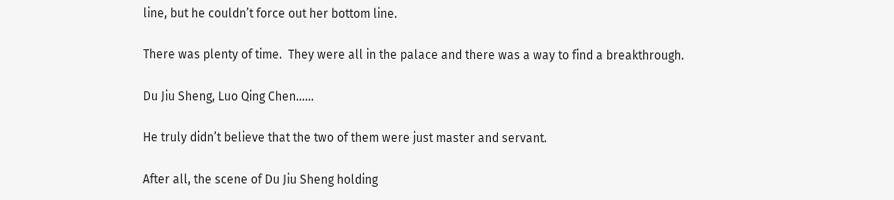line, but he couldn’t force out her bottom line.

There was plenty of time.  They were all in the palace and there was a way to find a breakthrough.

Du Jiu Sheng, Luo Qing Chen……

He truly didn’t believe that the two of them were just master and servant.

After all, the scene of Du Jiu Sheng holding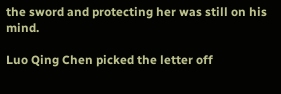the sword and protecting her was still on his mind.

Luo Qing Chen picked the letter off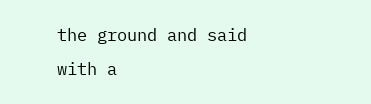the ground and said with a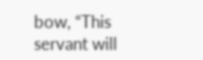bow, “This servant will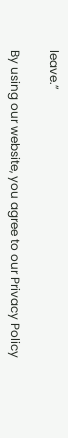leave.”

By using our website, you agree to our Privacy Policy